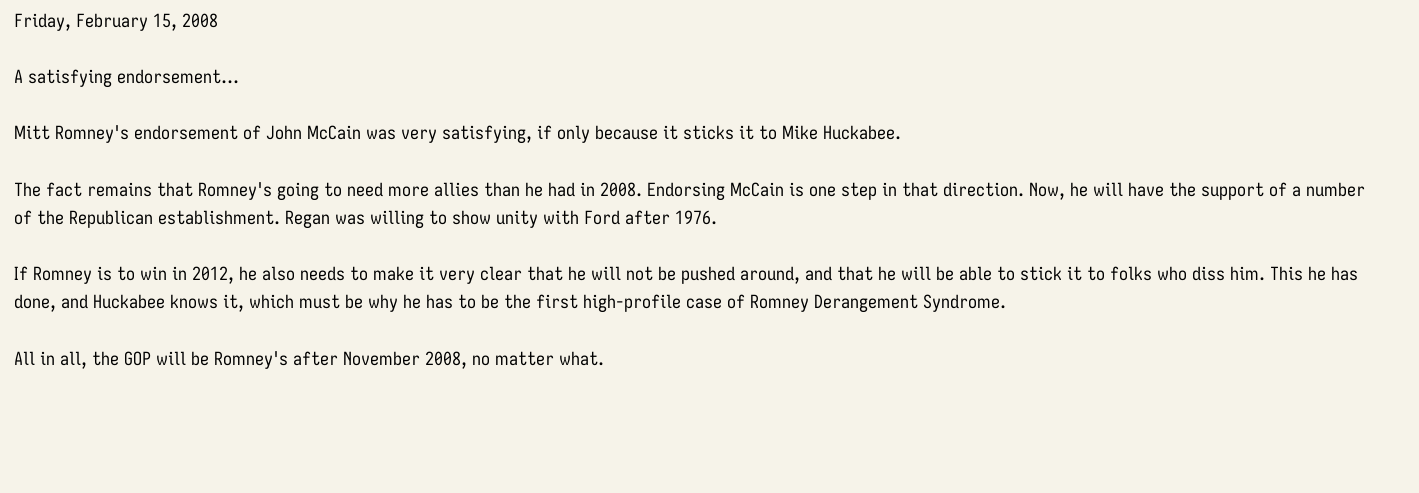Friday, February 15, 2008

A satisfying endorsement...

Mitt Romney's endorsement of John McCain was very satisfying, if only because it sticks it to Mike Huckabee.

The fact remains that Romney's going to need more allies than he had in 2008. Endorsing McCain is one step in that direction. Now, he will have the support of a number of the Republican establishment. Regan was willing to show unity with Ford after 1976.

If Romney is to win in 2012, he also needs to make it very clear that he will not be pushed around, and that he will be able to stick it to folks who diss him. This he has done, and Huckabee knows it, which must be why he has to be the first high-profile case of Romney Derangement Syndrome.

All in all, the GOP will be Romney's after November 2008, no matter what.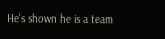He's shown he is a team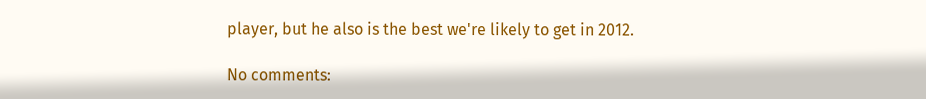player, but he also is the best we're likely to get in 2012.

No comments: